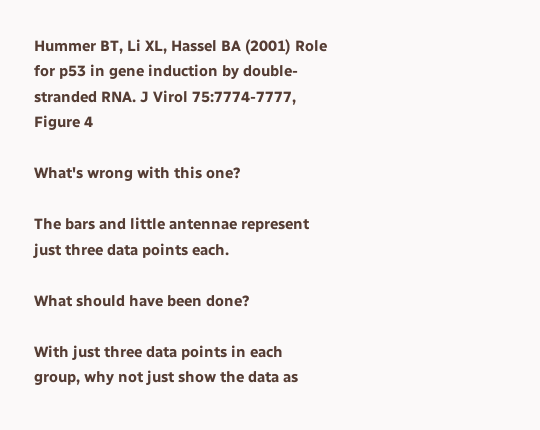Hummer BT, Li XL, Hassel BA (2001) Role for p53 in gene induction by double-stranded RNA. J Virol 75:7774-7777, Figure 4

What's wrong with this one?

The bars and little antennae represent just three data points each.

What should have been done?

With just three data points in each group, why not just show the data as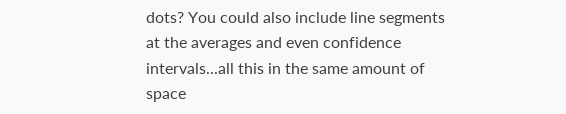dots? You could also include line segments at the averages and even confidence intervals...all this in the same amount of space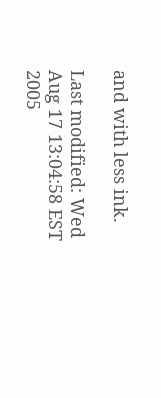and with less ink.

Last modified: Wed Aug 17 13:04:58 EST 2005